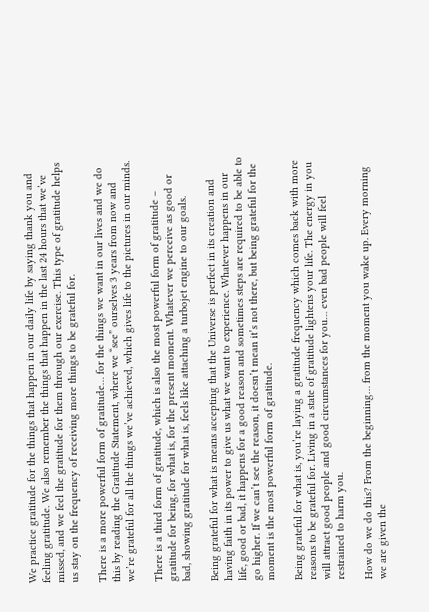We practice gratitude for the things that happen in our daily life by saying thank you and feeling gratitude. We also remember the things that happen in the last 24 hours that we’ve missed, and we feel the gratitude for them through our exercise. This type of gratitude helps us stay on the frequency of receiving more things to be grateful for.

There is a more powerful form of gratitude… for the things we want in our lives and we do this by reading the Gratitude Statement, where we “see” ourselves 3 years from now and we’re grateful for all the things we’ve achieved, which gives life to the pictures in our minds.

There is a third form of gratitude, which is also the most powerful form of gratitude – gratitude for being, for what is, for the present moment. Whatever we perceive as good or bad, showing gratitude for what is, feels like attaching a turbojet engine to our goals.

Being grateful for what is means accepting that the Universe is perfect in its creation and having faith in its power to give us what we want to experience. Whatever happens in our life, good or bad, it happens for a good reason and sometimes steps are required to be able to go higher. If we can’t see the reason, it doesn’t mean it’s not there, but being grateful for the moment is the most powerful form of gratitude.

Being grateful for what is, you’re laying a gratitude frequency which comes back with more reasons to be grateful for. Living in a state of gratitude lightens your life. The energy in you will attract good people and good circumstances for you… even bad people will feel restrained to harm you.

How do we do this? From the beginning… from the moment you wake up. Every morning we are given the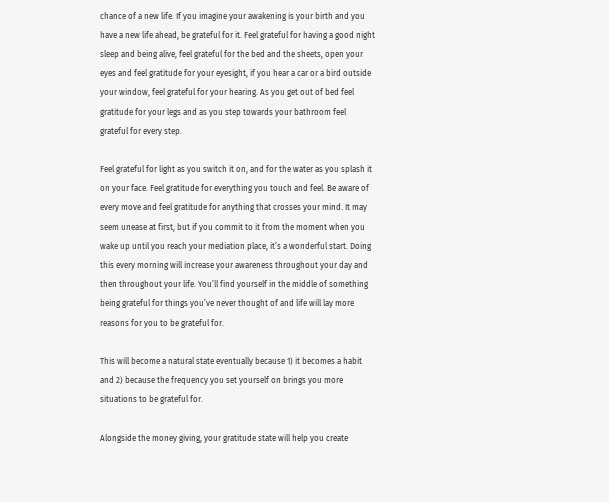chance of a new life. If you imagine your awakening is your birth and you have a new life ahead, be grateful for it. Feel grateful for having a good night sleep and being alive, feel grateful for the bed and the sheets, open your eyes and feel gratitude for your eyesight, if you hear a car or a bird outside your window, feel grateful for your hearing. As you get out of bed feel gratitude for your legs and as you step towards your bathroom feel grateful for every step.

Feel grateful for light as you switch it on, and for the water as you splash it on your face. Feel gratitude for everything you touch and feel. Be aware of every move and feel gratitude for anything that crosses your mind. It may seem unease at first, but if you commit to it from the moment when you wake up until you reach your mediation place, it’s a wonderful start. Doing this every morning will increase your awareness throughout your day and then throughout your life. You’ll find yourself in the middle of something being grateful for things you’ve never thought of and life will lay more reasons for you to be grateful for.

This will become a natural state eventually because 1) it becomes a habit and 2) because the frequency you set yourself on brings you more situations to be grateful for.

Alongside the money giving, your gratitude state will help you create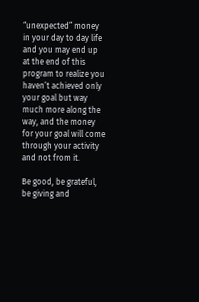“unexpected” money in your day to day life and you may end up at the end of this program to realize you haven’t achieved only your goal but way much more along the way, and the money for your goal will come through your activity and not from it.

Be good, be grateful, be giving and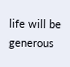life will be generous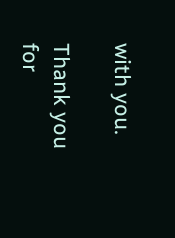with you.

Thank you for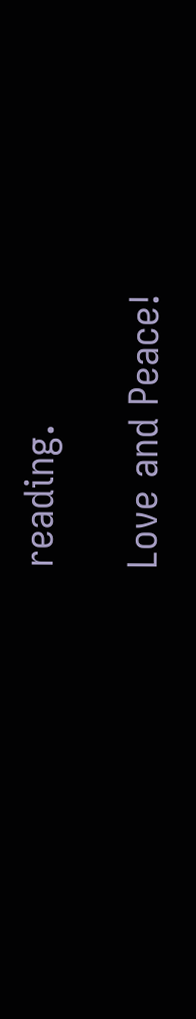reading.

Love and Peace!